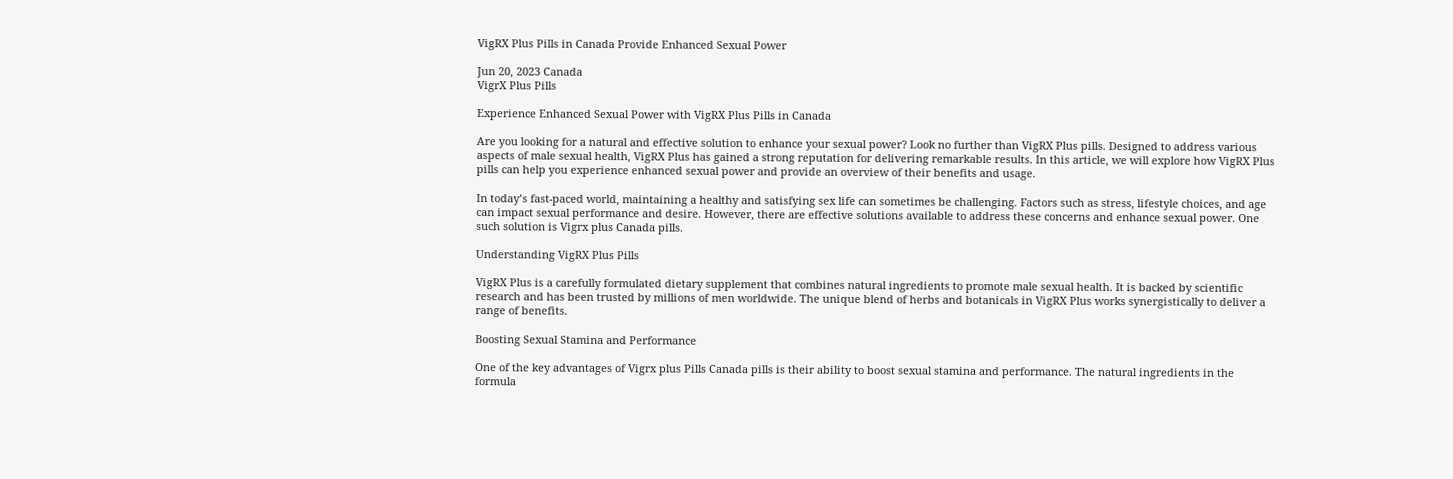VigRX Plus Pills in Canada Provide Enhanced Sexual Power

Jun 20, 2023 Canada
VigrX Plus Pills

Experience Enhanced Sexual Power with VigRX Plus Pills in Canada

Are you looking for a natural and effective solution to enhance your sexual power? Look no further than VigRX Plus pills. Designed to address various aspects of male sexual health, VigRX Plus has gained a strong reputation for delivering remarkable results. In this article, we will explore how VigRX Plus pills can help you experience enhanced sexual power and provide an overview of their benefits and usage.

In today’s fast-paced world, maintaining a healthy and satisfying sex life can sometimes be challenging. Factors such as stress, lifestyle choices, and age can impact sexual performance and desire. However, there are effective solutions available to address these concerns and enhance sexual power. One such solution is Vigrx plus Canada pills.

Understanding VigRX Plus Pills

VigRX Plus is a carefully formulated dietary supplement that combines natural ingredients to promote male sexual health. It is backed by scientific research and has been trusted by millions of men worldwide. The unique blend of herbs and botanicals in VigRX Plus works synergistically to deliver a range of benefits.

Boosting Sexual Stamina and Performance

One of the key advantages of Vigrx plus Pills Canada pills is their ability to boost sexual stamina and performance. The natural ingredients in the formula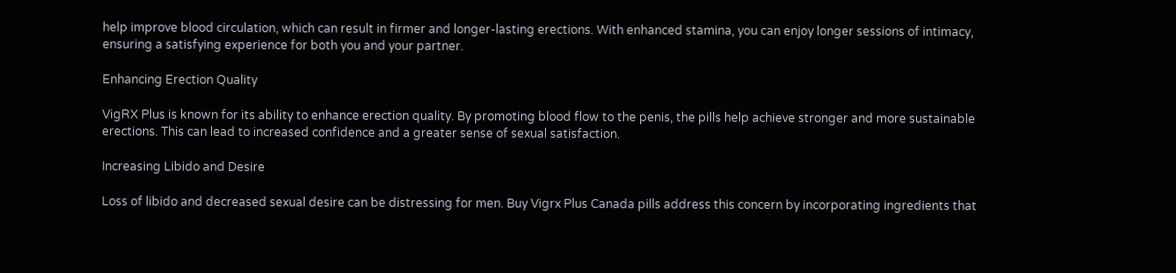help improve blood circulation, which can result in firmer and longer-lasting erections. With enhanced stamina, you can enjoy longer sessions of intimacy, ensuring a satisfying experience for both you and your partner.

Enhancing Erection Quality

VigRX Plus is known for its ability to enhance erection quality. By promoting blood flow to the penis, the pills help achieve stronger and more sustainable erections. This can lead to increased confidence and a greater sense of sexual satisfaction.

Increasing Libido and Desire

Loss of libido and decreased sexual desire can be distressing for men. Buy Vigrx Plus Canada pills address this concern by incorporating ingredients that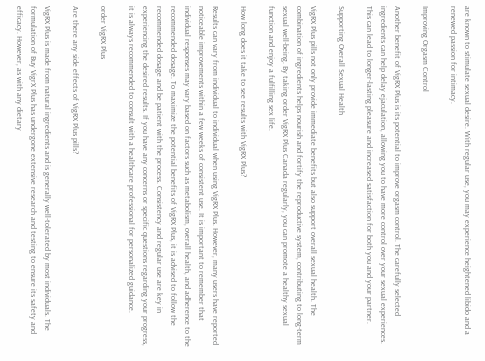are known to stimulate sexual desire. With regular use, you may experience heightened libido and a renewed passion for intimacy.

Improving Orgasm Control

Another benefit of VigRX Plus is its potential to improve orgasm control. The carefully selected ingredients can help delay ejaculation, allowing you to have more control over your sexual experiences. This can lead to longer-lasting pleasure and increased satisfaction for both you and your partner.

Supporting Overall Sexual Health

VigRX Plus pills not only provide immediate benefits but also support overall sexual health. The combination of ingredients helps nourish and fortify the reproductive system, contributing to long-term sexual well-being. By taking order VigRX Plus Canada regularly, you can promote a healthy sexual function and enjoy a fulfilling sex life.

How long does it take to see results with VigRX Plus?

Results can vary from individual to individual when using VigRX Plus. However, many users have reported noticeable improvements within a few weeks of consistent use. It is important to remember that individual responses may vary based on factors such as metabolism, overall health, and adherence to the recommended dosage. To maximize the potential benefits of VigRX Plus, it is advised to follow the recommended dosage and be patient with the process. Consistency and regular use are key in experiencing the desired results. If you have any concerns or specific questions regarding your progress, it is always recommended to consult with a healthcare professional for personalized guidance.

order VigRX Plus

Are there any side effects of VigRX Plus pills?

VigRX Plus is made from natural ingredients and is generally well-tolerated by most individuals. The formulation of Buy VigrX Plus has undergone extensive research and testing to ensure its safety and efficacy. However, as with any dietary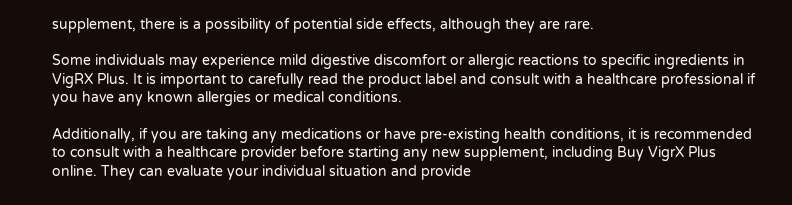supplement, there is a possibility of potential side effects, although they are rare.

Some individuals may experience mild digestive discomfort or allergic reactions to specific ingredients in VigRX Plus. It is important to carefully read the product label and consult with a healthcare professional if you have any known allergies or medical conditions.

Additionally, if you are taking any medications or have pre-existing health conditions, it is recommended to consult with a healthcare provider before starting any new supplement, including Buy VigrX Plus online. They can evaluate your individual situation and provide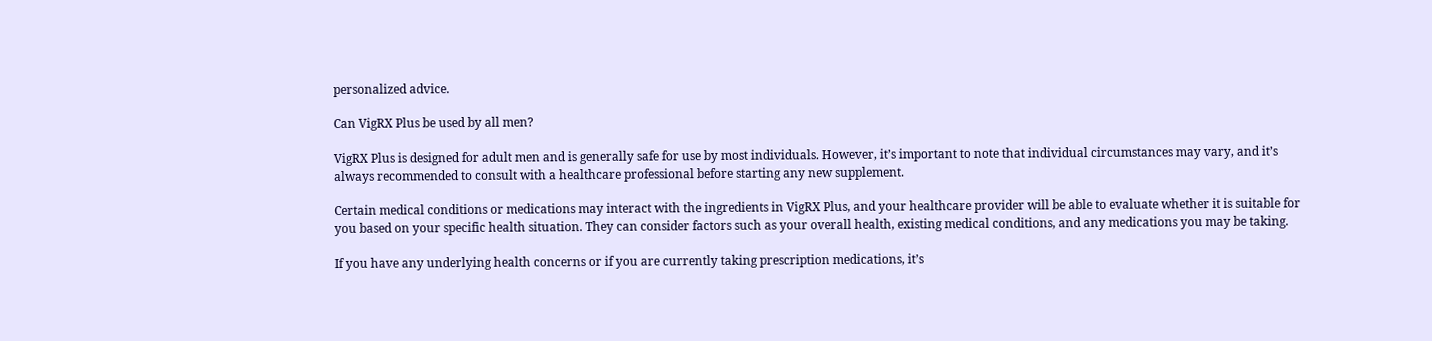personalized advice.

Can VigRX Plus be used by all men?

VigRX Plus is designed for adult men and is generally safe for use by most individuals. However, it’s important to note that individual circumstances may vary, and it’s always recommended to consult with a healthcare professional before starting any new supplement.

Certain medical conditions or medications may interact with the ingredients in VigRX Plus, and your healthcare provider will be able to evaluate whether it is suitable for you based on your specific health situation. They can consider factors such as your overall health, existing medical conditions, and any medications you may be taking.

If you have any underlying health concerns or if you are currently taking prescription medications, it’s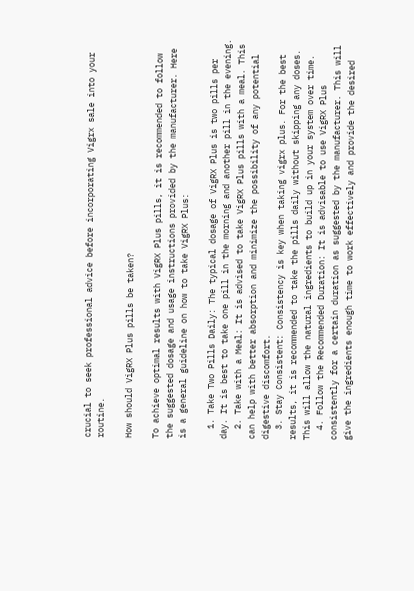crucial to seek professional advice before incorporating Vigrx sale into your routine.

How should VigRX Plus pills be taken?

To achieve optimal results with VigRX Plus pills, it is recommended to follow the suggested dosage and usage instructions provided by the manufacturer. Here is a general guideline on how to take VigRX Plus:

  1. Take Two Pills Daily: The typical dosage of VigRX Plus is two pills per day. It is best to take one pill in the morning and another pill in the evening.
  2. Take with a Meal: It is advised to take VigRX Plus pills with a meal. This can help with better absorption and minimize the possibility of any potential digestive discomfort.
  3. Stay Consistent: Consistency is key when taking vigrx plus. For the best results, it is recommended to take the pills daily without skipping any doses. This will allow the natural ingredients to build up in your system over time.
  4. Follow the Recommended Duration: It is advisable to use VigRX Plus consistently for a certain duration as suggested by the manufacturer. This will give the ingredients enough time to work effectively and provide the desired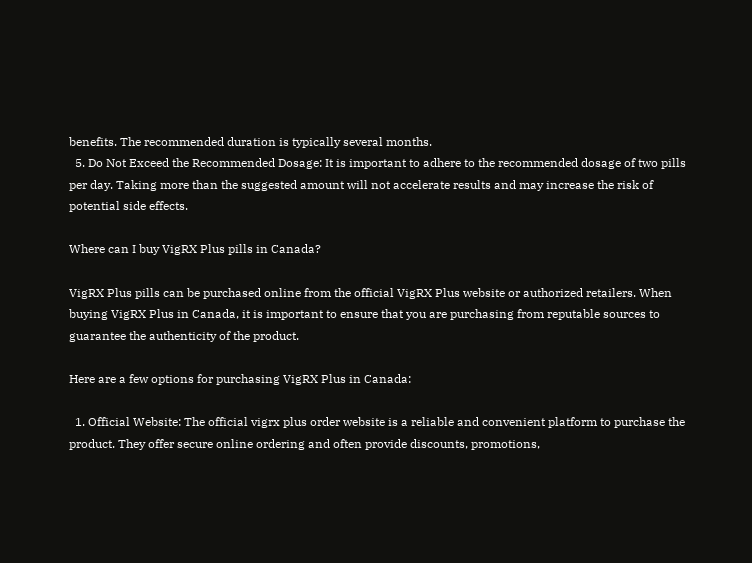benefits. The recommended duration is typically several months.
  5. Do Not Exceed the Recommended Dosage: It is important to adhere to the recommended dosage of two pills per day. Taking more than the suggested amount will not accelerate results and may increase the risk of potential side effects.

Where can I buy VigRX Plus pills in Canada?

VigRX Plus pills can be purchased online from the official VigRX Plus website or authorized retailers. When buying VigRX Plus in Canada, it is important to ensure that you are purchasing from reputable sources to guarantee the authenticity of the product.

Here are a few options for purchasing VigRX Plus in Canada:

  1. Official Website: The official vigrx plus order website is a reliable and convenient platform to purchase the product. They offer secure online ordering and often provide discounts, promotions,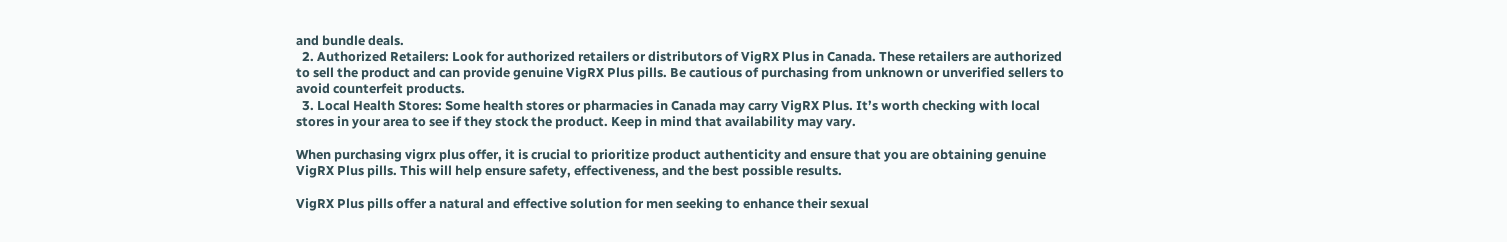and bundle deals.
  2. Authorized Retailers: Look for authorized retailers or distributors of VigRX Plus in Canada. These retailers are authorized to sell the product and can provide genuine VigRX Plus pills. Be cautious of purchasing from unknown or unverified sellers to avoid counterfeit products.
  3. Local Health Stores: Some health stores or pharmacies in Canada may carry VigRX Plus. It’s worth checking with local stores in your area to see if they stock the product. Keep in mind that availability may vary.

When purchasing vigrx plus offer, it is crucial to prioritize product authenticity and ensure that you are obtaining genuine VigRX Plus pills. This will help ensure safety, effectiveness, and the best possible results.

VigRX Plus pills offer a natural and effective solution for men seeking to enhance their sexual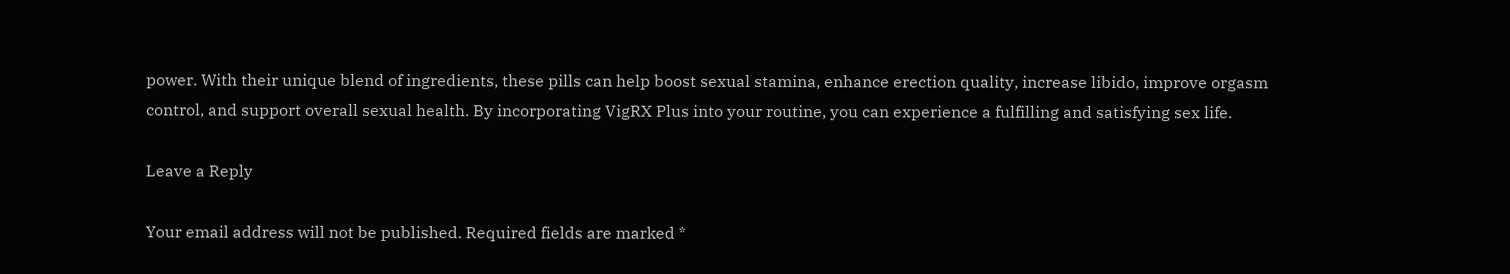power. With their unique blend of ingredients, these pills can help boost sexual stamina, enhance erection quality, increase libido, improve orgasm control, and support overall sexual health. By incorporating VigRX Plus into your routine, you can experience a fulfilling and satisfying sex life.

Leave a Reply

Your email address will not be published. Required fields are marked *